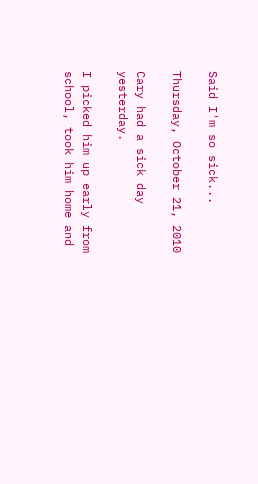Said I'm so sick...

Thursday, October 21, 2010

Cary had a sick day yesterday.

I picked him up early from school, took him home and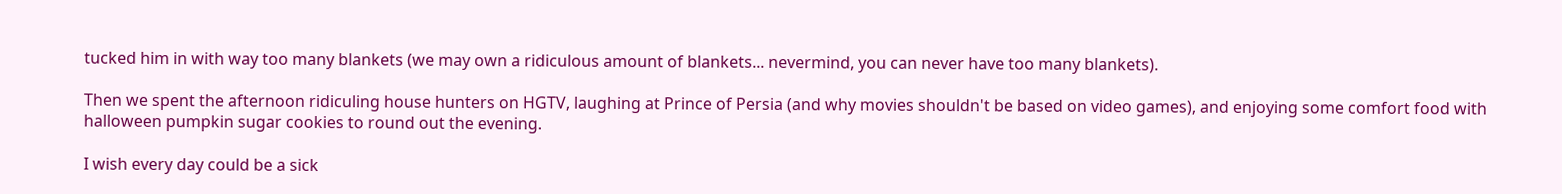tucked him in with way too many blankets (we may own a ridiculous amount of blankets... nevermind, you can never have too many blankets).

Then we spent the afternoon ridiculing house hunters on HGTV, laughing at Prince of Persia (and why movies shouldn't be based on video games), and enjoying some comfort food with halloween pumpkin sugar cookies to round out the evening.

I wish every day could be a sick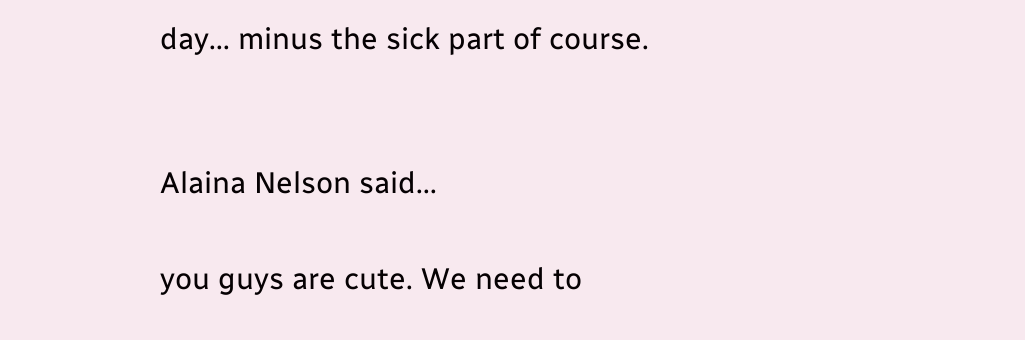day... minus the sick part of course.


Alaina Nelson said...

you guys are cute. We need to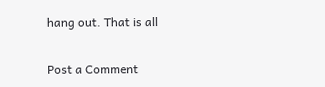hang out. That is all

Post a Comment